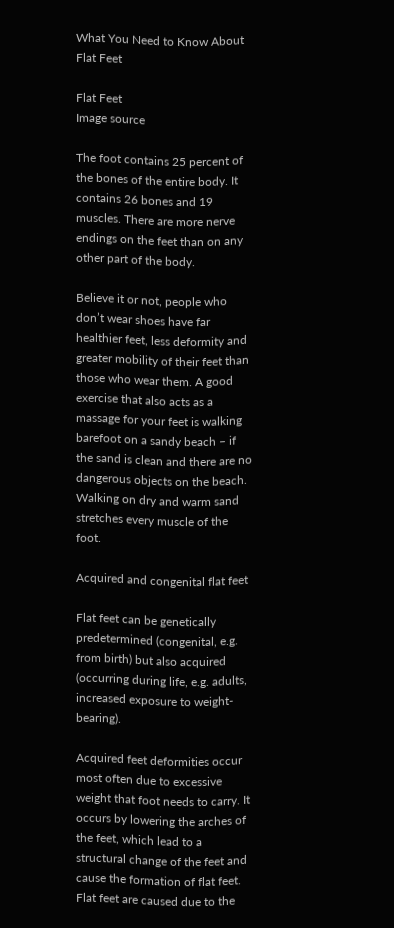What You Need to Know About Flat Feet

Flat Feet
Image source

The foot contains 25 percent of the bones of the entire body. It contains 26 bones and 19 muscles. There are more nerve endings on the feet than on any other part of the body.

Believe it or not, people who don’t wear shoes have far healthier feet, less deformity and greater mobility of their feet than those who wear them. A good exercise that also acts as a massage for your feet is walking barefoot on a sandy beach – if the sand is clean and there are no dangerous objects on the beach. Walking on dry and warm sand stretches every muscle of the foot.

Acquired and congenital flat feet

Flat feet can be genetically predetermined (congenital, e.g. from birth) but also acquired (occurring during life, e.g. adults, increased exposure to weight-bearing).

Acquired feet deformities occur most often due to excessive weight that foot needs to carry. It occurs by lowering the arches of the feet, which lead to a structural change of the feet and cause the formation of flat feet. Flat feet are caused due to the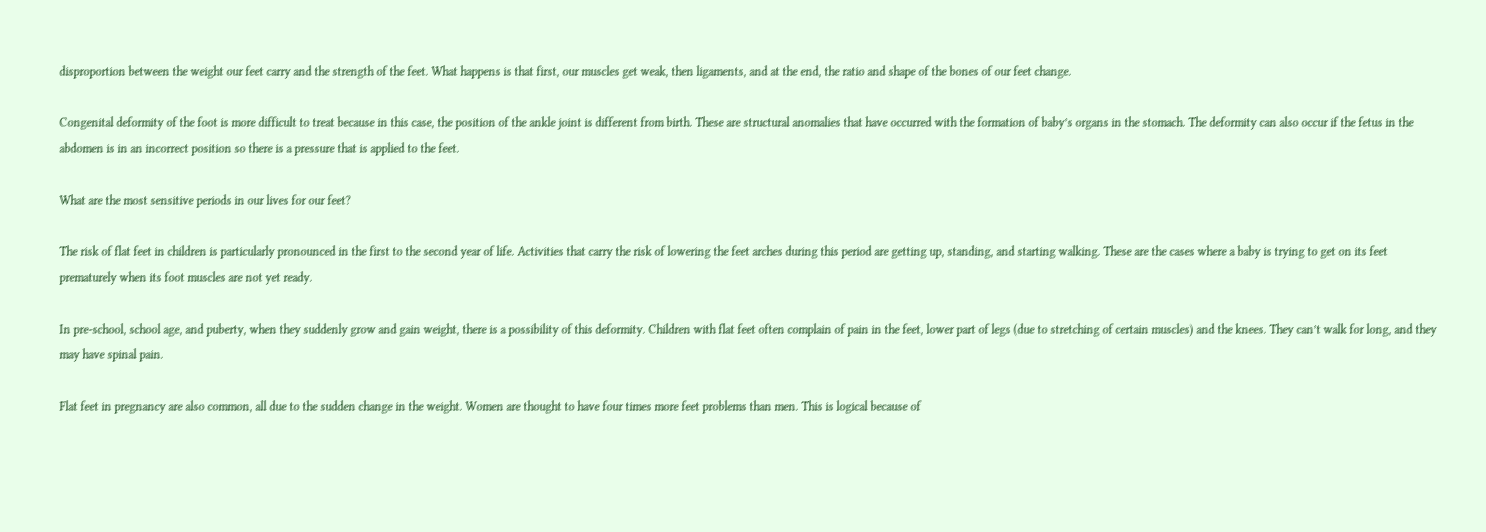disproportion between the weight our feet carry and the strength of the feet. What happens is that first, our muscles get weak, then ligaments, and at the end, the ratio and shape of the bones of our feet change.

Congenital deformity of the foot is more difficult to treat because in this case, the position of the ankle joint is different from birth. These are structural anomalies that have occurred with the formation of baby’s organs in the stomach. The deformity can also occur if the fetus in the abdomen is in an incorrect position so there is a pressure that is applied to the feet.

What are the most sensitive periods in our lives for our feet?

The risk of flat feet in children is particularly pronounced in the first to the second year of life. Activities that carry the risk of lowering the feet arches during this period are getting up, standing, and starting walking. These are the cases where a baby is trying to get on its feet prematurely when its foot muscles are not yet ready.

In pre-school, school age, and puberty, when they suddenly grow and gain weight, there is a possibility of this deformity. Children with flat feet often complain of pain in the feet, lower part of legs (due to stretching of certain muscles) and the knees. They can’t walk for long, and they may have spinal pain.

Flat feet in pregnancy are also common, all due to the sudden change in the weight. Women are thought to have four times more feet problems than men. This is logical because of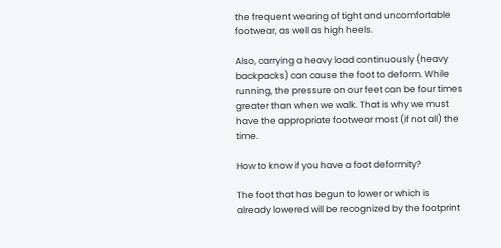the frequent wearing of tight and uncomfortable footwear, as well as high heels.

Also, carrying a heavy load continuously (heavy backpacks) can cause the foot to deform. While running, the pressure on our feet can be four times greater than when we walk. That is why we must have the appropriate footwear most (if not all) the time.

How to know if you have a foot deformity?

The foot that has begun to lower or which is already lowered will be recognized by the footprint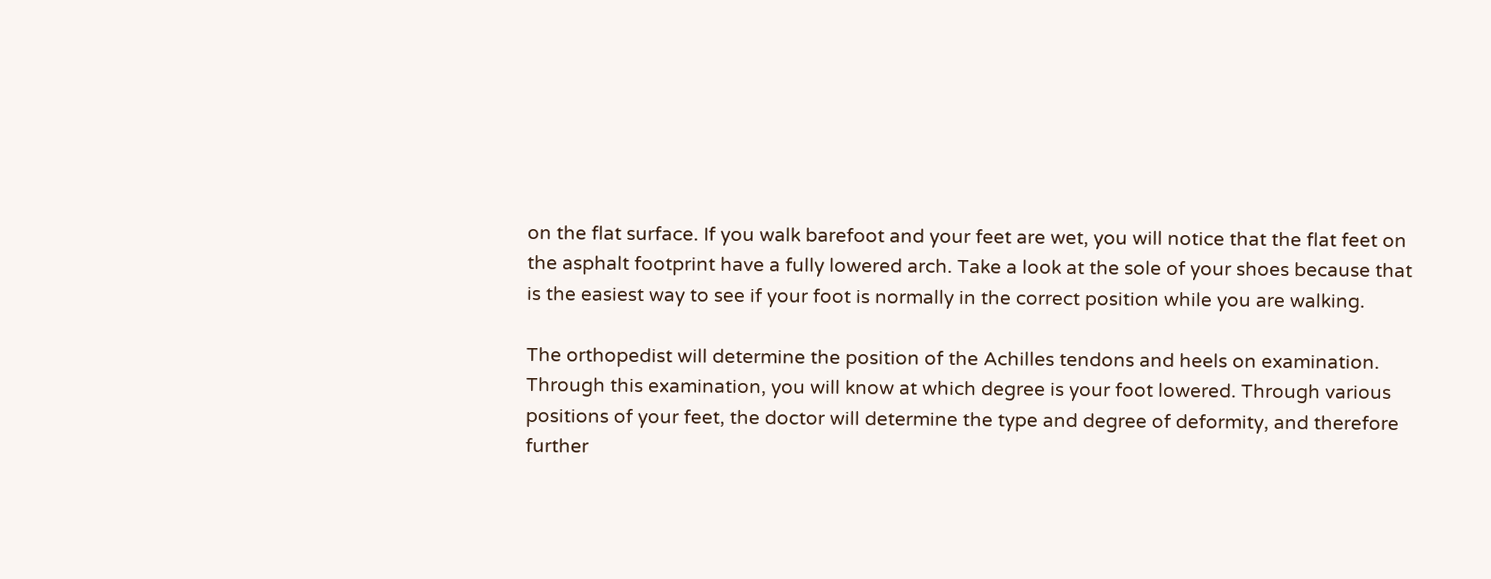on the flat surface. If you walk barefoot and your feet are wet, you will notice that the flat feet on the asphalt footprint have a fully lowered arch. Take a look at the sole of your shoes because that is the easiest way to see if your foot is normally in the correct position while you are walking.

The orthopedist will determine the position of the Achilles tendons and heels on examination. Through this examination, you will know at which degree is your foot lowered. Through various positions of your feet, the doctor will determine the type and degree of deformity, and therefore further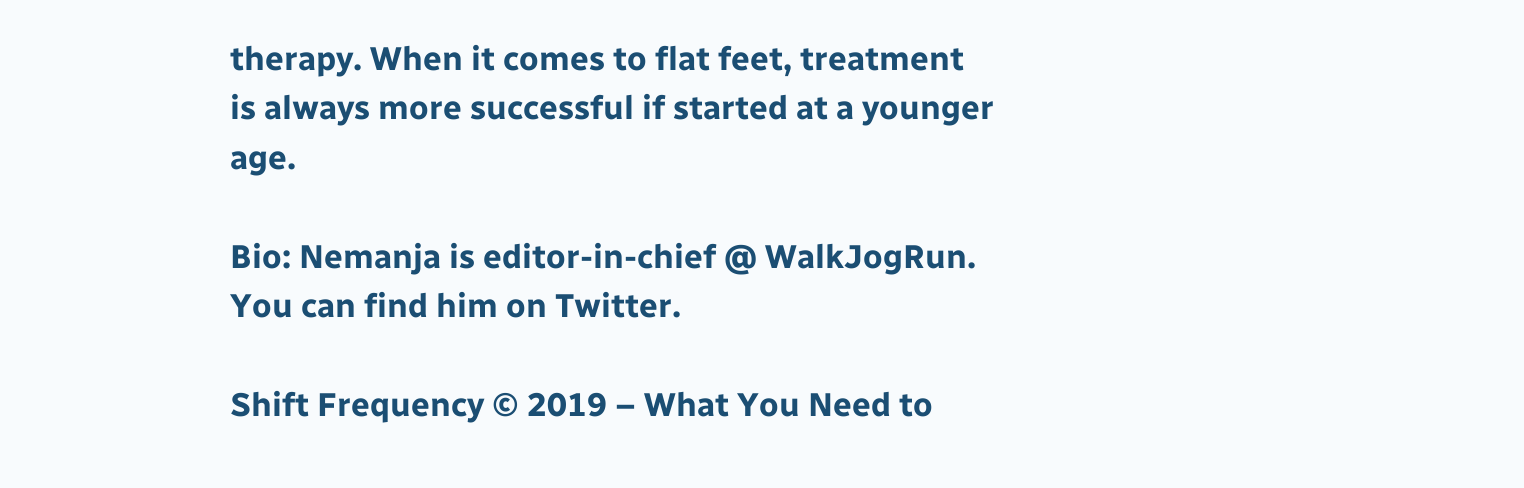therapy. When it comes to flat feet, treatment is always more successful if started at a younger age.

Bio: Nemanja is editor-in-chief @ WalkJogRun. You can find him on Twitter.

Shift Frequency © 2019 – What You Need to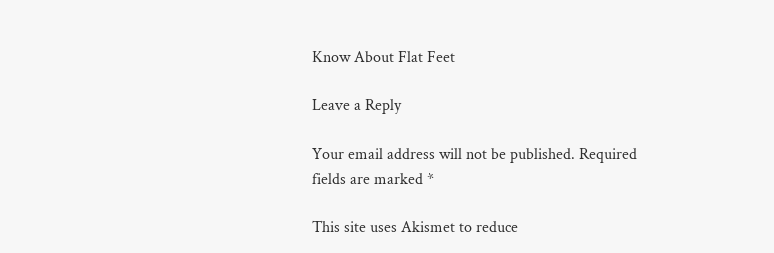Know About Flat Feet

Leave a Reply

Your email address will not be published. Required fields are marked *

This site uses Akismet to reduce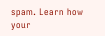spam. Learn how your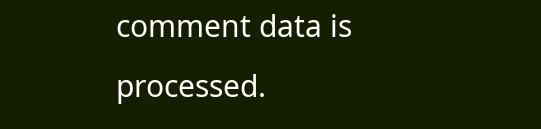comment data is processed.